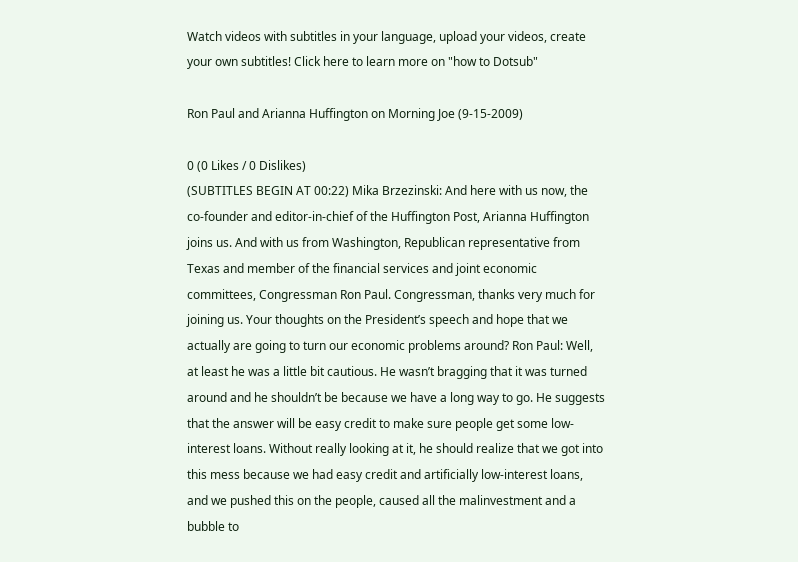Watch videos with subtitles in your language, upload your videos, create your own subtitles! Click here to learn more on "how to Dotsub"

Ron Paul and Arianna Huffington on Morning Joe (9-15-2009)

0 (0 Likes / 0 Dislikes)
(SUBTITLES BEGIN AT 00:22) Mika Brzezinski: And here with us now, the co-founder and editor-in-chief of the Huffington Post, Arianna Huffington joins us. And with us from Washington, Republican representative from Texas and member of the financial services and joint economic committees, Congressman Ron Paul. Congressman, thanks very much for joining us. Your thoughts on the President’s speech and hope that we actually are going to turn our economic problems around? Ron Paul: Well, at least he was a little bit cautious. He wasn’t bragging that it was turned around and he shouldn’t be because we have a long way to go. He suggests that the answer will be easy credit to make sure people get some low-interest loans. Without really looking at it, he should realize that we got into this mess because we had easy credit and artificially low-interest loans, and we pushed this on the people, caused all the malinvestment and a bubble to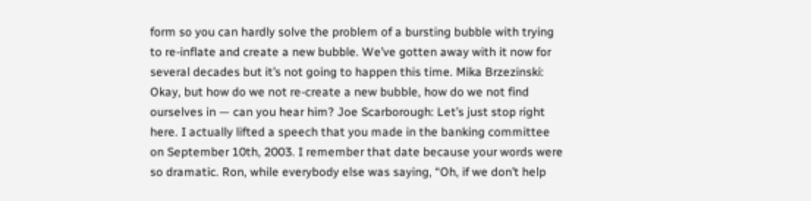form so you can hardly solve the problem of a bursting bubble with trying to re-inflate and create a new bubble. We’ve gotten away with it now for several decades but it’s not going to happen this time. Mika Brzezinski: Okay, but how do we not re-create a new bubble, how do we not find ourselves in — can you hear him? Joe Scarborough: Let’s just stop right here. I actually lifted a speech that you made in the banking committee on September 10th, 2003. I remember that date because your words were so dramatic. Ron, while everybody else was saying, “Oh, if we don’t help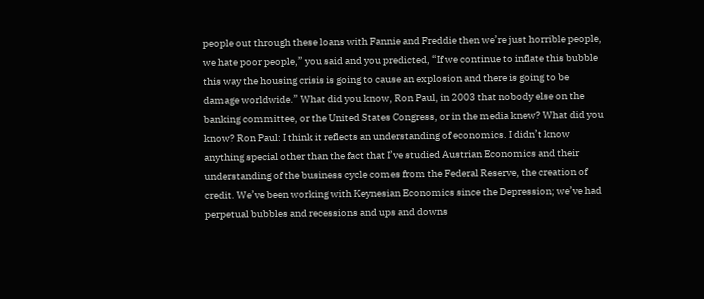people out through these loans with Fannie and Freddie then we’re just horrible people, we hate poor people,” you said and you predicted, “If we continue to inflate this bubble this way the housing crisis is going to cause an explosion and there is going to be damage worldwide.” What did you know, Ron Paul, in 2003 that nobody else on the banking committee, or the United States Congress, or in the media knew? What did you know? Ron Paul: I think it reflects an understanding of economics. I didn’t know anything special other than the fact that I’ve studied Austrian Economics and their understanding of the business cycle comes from the Federal Reserve, the creation of credit. We’ve been working with Keynesian Economics since the Depression; we’ve had perpetual bubbles and recessions and ups and downs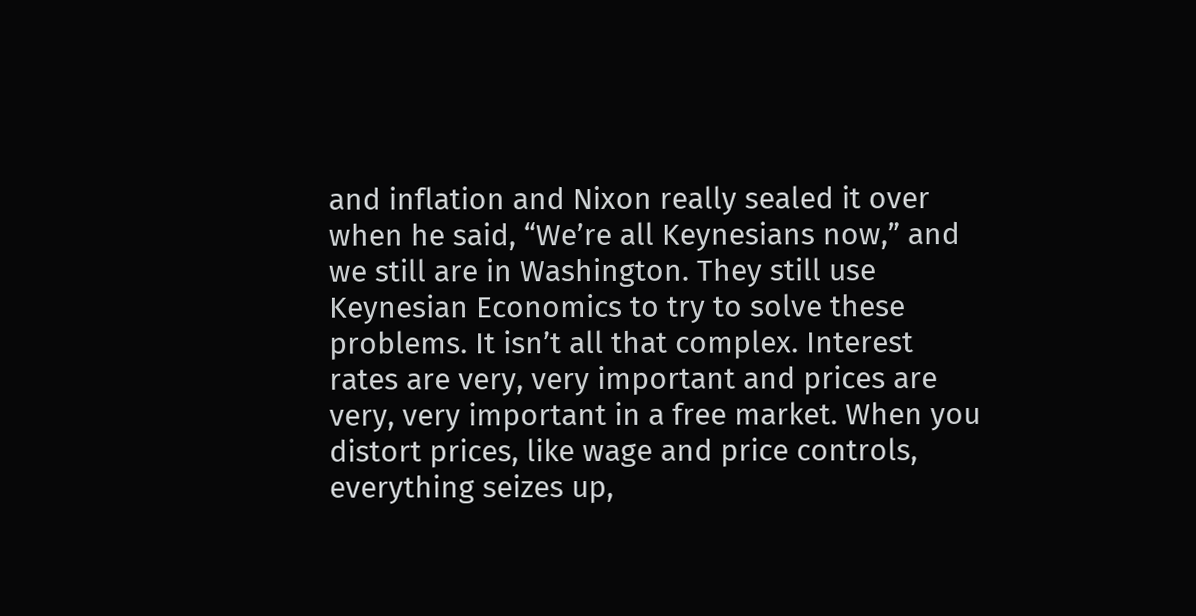and inflation and Nixon really sealed it over when he said, “We’re all Keynesians now,” and we still are in Washington. They still use Keynesian Economics to try to solve these problems. It isn’t all that complex. Interest rates are very, very important and prices are very, very important in a free market. When you distort prices, like wage and price controls, everything seizes up,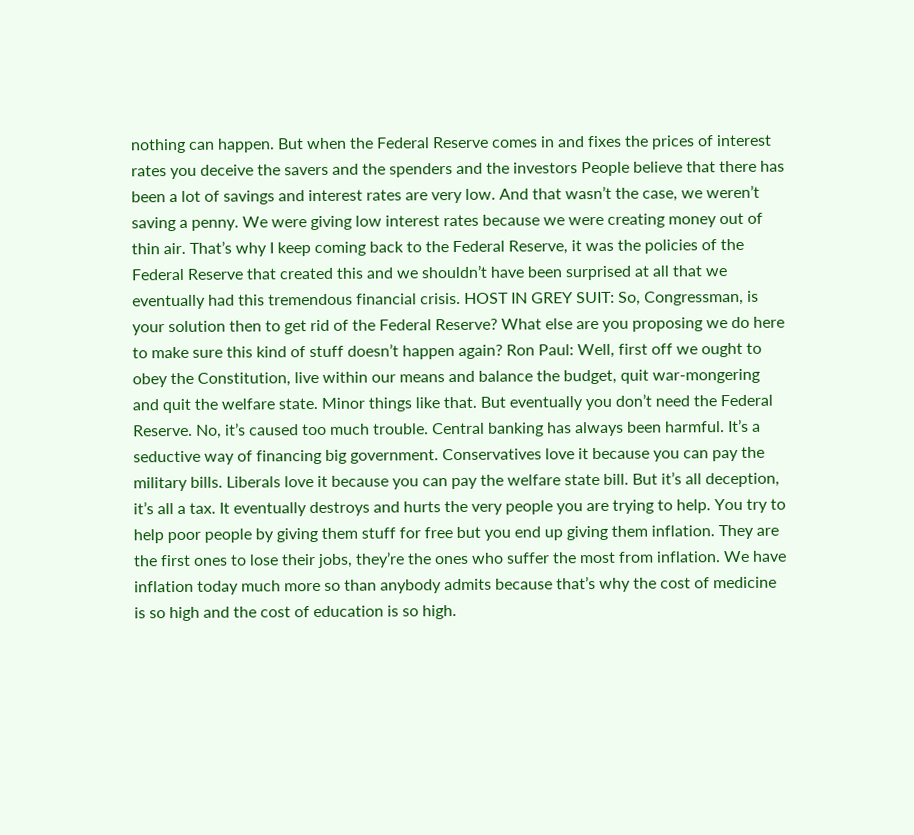nothing can happen. But when the Federal Reserve comes in and fixes the prices of interest rates you deceive the savers and the spenders and the investors People believe that there has been a lot of savings and interest rates are very low. And that wasn’t the case, we weren’t saving a penny. We were giving low interest rates because we were creating money out of thin air. That’s why I keep coming back to the Federal Reserve, it was the policies of the Federal Reserve that created this and we shouldn’t have been surprised at all that we eventually had this tremendous financial crisis. HOST IN GREY SUIT: So, Congressman, is your solution then to get rid of the Federal Reserve? What else are you proposing we do here to make sure this kind of stuff doesn’t happen again? Ron Paul: Well, first off we ought to obey the Constitution, live within our means and balance the budget, quit war-mongering and quit the welfare state. Minor things like that. But eventually you don’t need the Federal Reserve. No, it’s caused too much trouble. Central banking has always been harmful. It’s a seductive way of financing big government. Conservatives love it because you can pay the military bills. Liberals love it because you can pay the welfare state bill. But it’s all deception, it’s all a tax. It eventually destroys and hurts the very people you are trying to help. You try to help poor people by giving them stuff for free but you end up giving them inflation. They are the first ones to lose their jobs, they’re the ones who suffer the most from inflation. We have inflation today much more so than anybody admits because that’s why the cost of medicine is so high and the cost of education is so high.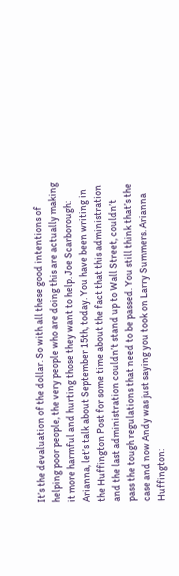It’s the devaluation of the dollar. So with all these good intentions of helping poor people, the very people who are doing this are actually making it more harmful and hurting those they want to help. Joe Scarborough: Arianna, let’s talk about September 15th, today. You have been writing in the Huffington Post for some time about the fact that this administration and the last administration couldn’t stand up to Wall Street, couldn’t pass the tough regulations that need to be passed. You still think that’s the case and now Andy was just saying you took on Larry Summers. Arianna Huffington: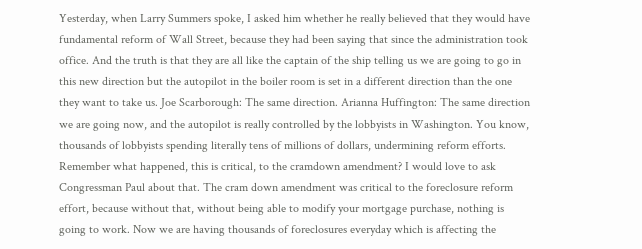Yesterday, when Larry Summers spoke, I asked him whether he really believed that they would have fundamental reform of Wall Street, because they had been saying that since the administration took office. And the truth is that they are all like the captain of the ship telling us we are going to go in this new direction but the autopilot in the boiler room is set in a different direction than the one they want to take us. Joe Scarborough: The same direction. Arianna Huffington: The same direction we are going now, and the autopilot is really controlled by the lobbyists in Washington. You know, thousands of lobbyists spending literally tens of millions of dollars, undermining reform efforts. Remember what happened, this is critical, to the cramdown amendment? I would love to ask Congressman Paul about that. The cram down amendment was critical to the foreclosure reform effort, because without that, without being able to modify your mortgage purchase, nothing is going to work. Now we are having thousands of foreclosures everyday which is affecting the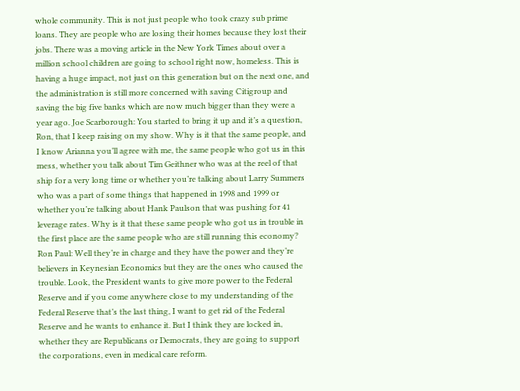whole community. This is not just people who took crazy sub prime loans. They are people who are losing their homes because they lost their jobs. There was a moving article in the New York Times about over a million school children are going to school right now, homeless. This is having a huge impact, not just on this generation but on the next one, and the administration is still more concerned with saving Citigroup and saving the big five banks which are now much bigger than they were a year ago. Joe Scarborough: You started to bring it up and it’s a question, Ron, that I keep raising on my show. Why is it that the same people, and I know Arianna you’ll agree with me, the same people who got us in this mess, whether you talk about Tim Geithner who was at the reel of that ship for a very long time or whether you’re talking about Larry Summers who was a part of some things that happened in 1998 and 1999 or whether you’re talking about Hank Paulson that was pushing for 41 leverage rates. Why is it that these same people who got us in trouble in the first place are the same people who are still running this economy? Ron Paul: Well they’re in charge and they have the power and they’re believers in Keynesian Economics but they are the ones who caused the trouble. Look, the President wants to give more power to the Federal Reserve and if you come anywhere close to my understanding of the Federal Reserve that’s the last thing, I want to get rid of the Federal Reserve and he wants to enhance it. But I think they are locked in, whether they are Republicans or Democrats, they are going to support the corporations, even in medical care reform.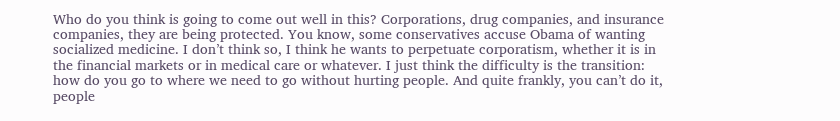Who do you think is going to come out well in this? Corporations, drug companies, and insurance companies, they are being protected. You know, some conservatives accuse Obama of wanting socialized medicine. I don’t think so, I think he wants to perpetuate corporatism, whether it is in the financial markets or in medical care or whatever. I just think the difficulty is the transition: how do you go to where we need to go without hurting people. And quite frankly, you can’t do it, people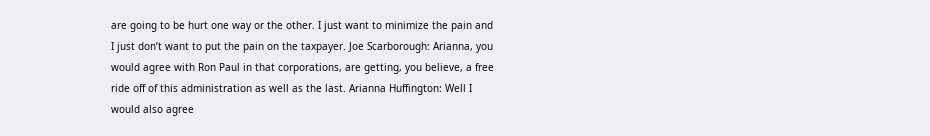are going to be hurt one way or the other. I just want to minimize the pain and I just don’t want to put the pain on the taxpayer. Joe Scarborough: Arianna, you would agree with Ron Paul in that corporations, are getting, you believe, a free ride off of this administration as well as the last. Arianna Huffington: Well I would also agree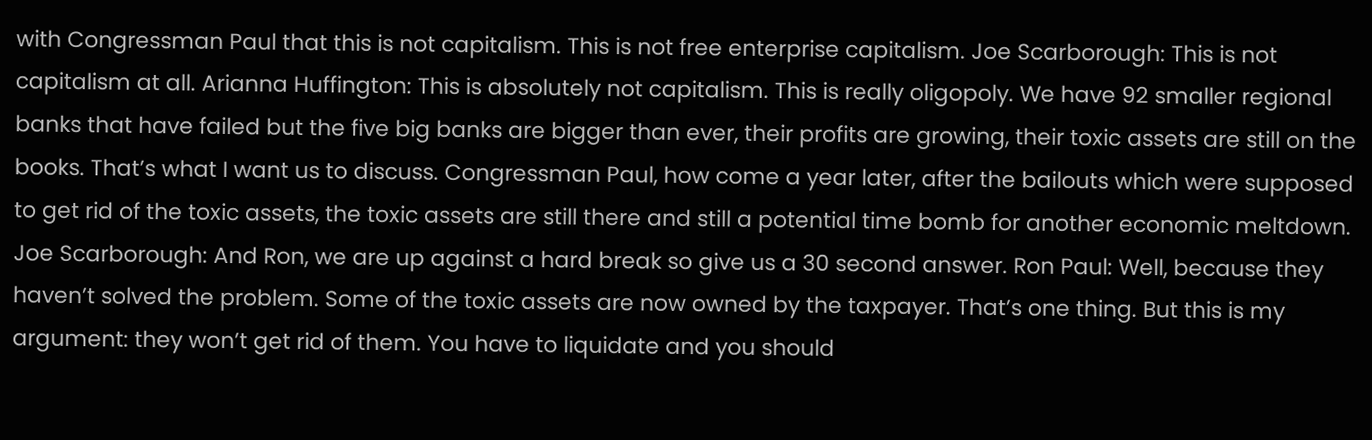with Congressman Paul that this is not capitalism. This is not free enterprise capitalism. Joe Scarborough: This is not capitalism at all. Arianna Huffington: This is absolutely not capitalism. This is really oligopoly. We have 92 smaller regional banks that have failed but the five big banks are bigger than ever, their profits are growing, their toxic assets are still on the books. That’s what I want us to discuss. Congressman Paul, how come a year later, after the bailouts which were supposed to get rid of the toxic assets, the toxic assets are still there and still a potential time bomb for another economic meltdown. Joe Scarborough: And Ron, we are up against a hard break so give us a 30 second answer. Ron Paul: Well, because they haven’t solved the problem. Some of the toxic assets are now owned by the taxpayer. That’s one thing. But this is my argument: they won’t get rid of them. You have to liquidate and you should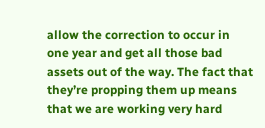allow the correction to occur in one year and get all those bad assets out of the way. The fact that they’re propping them up means that we are working very hard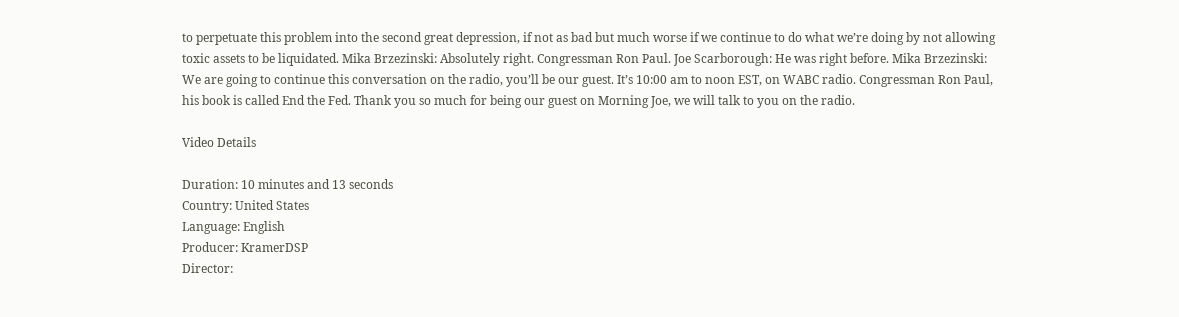to perpetuate this problem into the second great depression, if not as bad but much worse if we continue to do what we’re doing by not allowing toxic assets to be liquidated. Mika Brzezinski: Absolutely right. Congressman Ron Paul. Joe Scarborough: He was right before. Mika Brzezinski: We are going to continue this conversation on the radio, you’ll be our guest. It’s 10:00 am to noon EST, on WABC radio. Congressman Ron Paul, his book is called End the Fed. Thank you so much for being our guest on Morning Joe, we will talk to you on the radio.

Video Details

Duration: 10 minutes and 13 seconds
Country: United States
Language: English
Producer: KramerDSP
Director: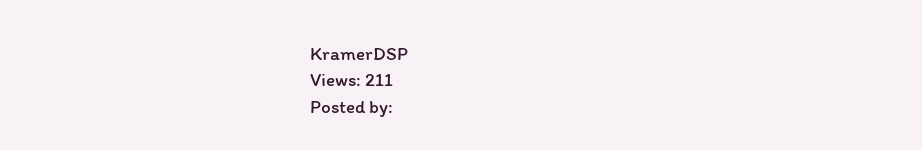KramerDSP
Views: 211
Posted by: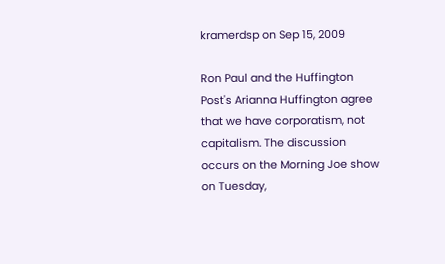kramerdsp on Sep 15, 2009

Ron Paul and the Huffington Post's Arianna Huffington agree that we have corporatism, not capitalism. The discussion occurs on the Morning Joe show on Tuesday,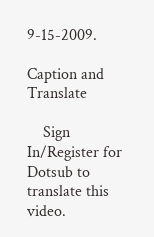9-15-2009.

Caption and Translate

    Sign In/Register for Dotsub to translate this video.